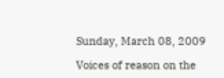Sunday, March 08, 2009

Voices of reason on the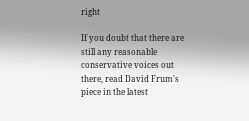right

If you doubt that there are still any reasonable conservative voices out there, read David Frum's piece in the latest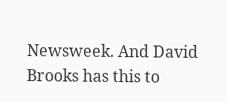Newsweek. And David Brooks has this to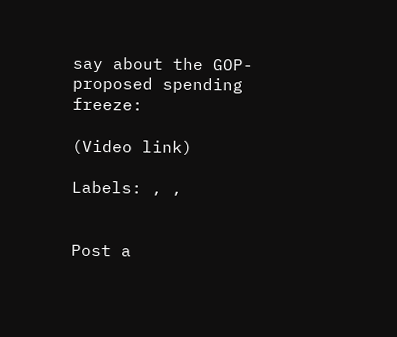say about the GOP-proposed spending freeze:

(Video link)

Labels: , ,


Post a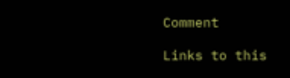Comment

Links to this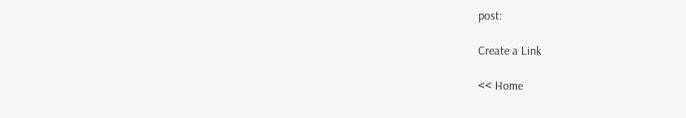post:

Create a Link

<< Home